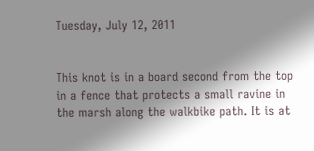Tuesday, July 12, 2011


This knot is in a board second from the top in a fence that protects a small ravine in the marsh along the walkbike path. It is at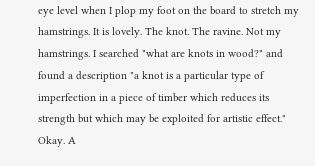eye level when I plop my foot on the board to stretch my hamstrings. It is lovely. The knot. The ravine. Not my hamstrings. I searched "what are knots in wood?" and found a description "a knot is a particular type of imperfection in a piece of timber which reduces its strength but which may be exploited for artistic effect." Okay. A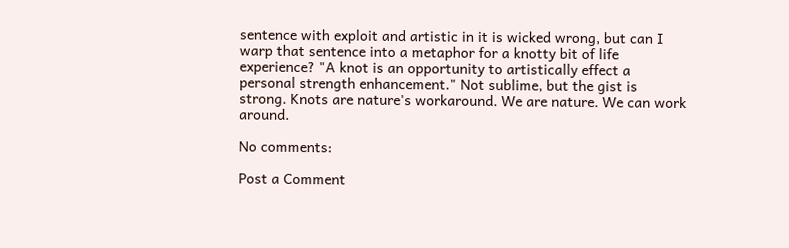sentence with exploit and artistic in it is wicked wrong, but can I warp that sentence into a metaphor for a knotty bit of life experience? "A knot is an opportunity to artistically effect a personal strength enhancement." Not sublime, but the gist is strong. Knots are nature's workaround. We are nature. We can work around.

No comments:

Post a Comment